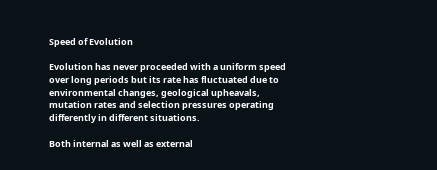Speed of Evolution

Evolution has never proceeded with a uniform speed over long periods but its rate has fluctuated due to environmental changes, geological upheavals, mutation rates and selection pressures operating differently in different situations.

Both internal as well as external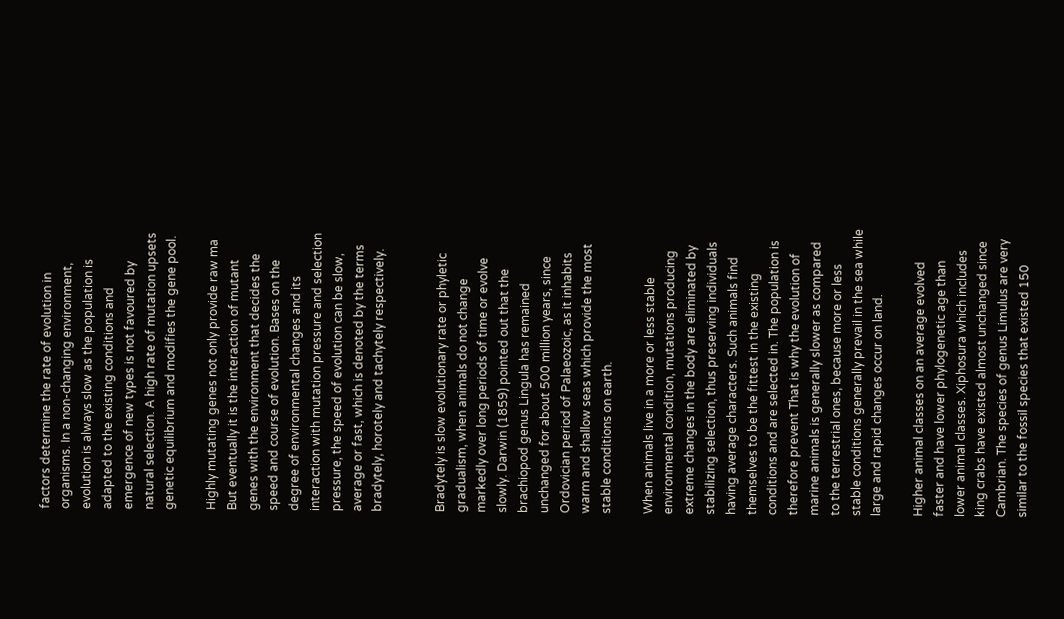factors determine the rate of evolution in organisms. In a non-changing environment, evolution is always slow as the population is adapted to the existing conditions and emergence of new types is not favoured by natural selection. A high rate of mutation upsets genetic equilibrium and modifies the gene pool.

Highly mutating genes not only provide raw ma But eventually it is the interaction of mutant genes with the environment that decides the speed and course of evolution. Bases on the degree of environmental changes and its interaction with mutation pressure and selection pressure, the speed of evolution can be slow, average or fast, which is denoted by the terms bradytely, horotely and tachytely respectively.


Bradytely is slow evolutionary rate or phyletic gradualism, when animals do not change markedly over long periods of time or evolve slowly. Darwin (1859) pointed out that the brachiopod genus Lingula has remained unchanged for about 500 million years, since Ordovician period of Palaeozoic, as it inhabits warm and shallow seas which provide the most stable conditions on earth.

When animals live in a more or less stable environmental condition, mutations producing extreme changes in the body are eliminated by stabilizing selection, thus preserving individuals having average characters. Such animals find themselves to be the fittest in the existing conditions and are selected in. The population is therefore prevent That is why the evolution of marine animals is generally slower as compared to the terrestrial ones, because more or less stable conditions generally prevail in the sea while large and rapid changes occur on land.

Higher animal classes on an average evolved faster and have lower phylogenetic age than lower animal classes. Xiphosura which includes king crabs have existed almost unchanged since Cambrian. The species of genus Limulus are very similar to the fossil species that existed 150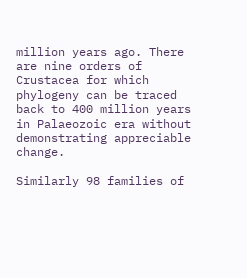million years ago. There are nine orders of Crustacea for which phylogeny can be traced back to 400 million years in Palaeozoic era without demonstrating appreciable change.

Similarly 98 families of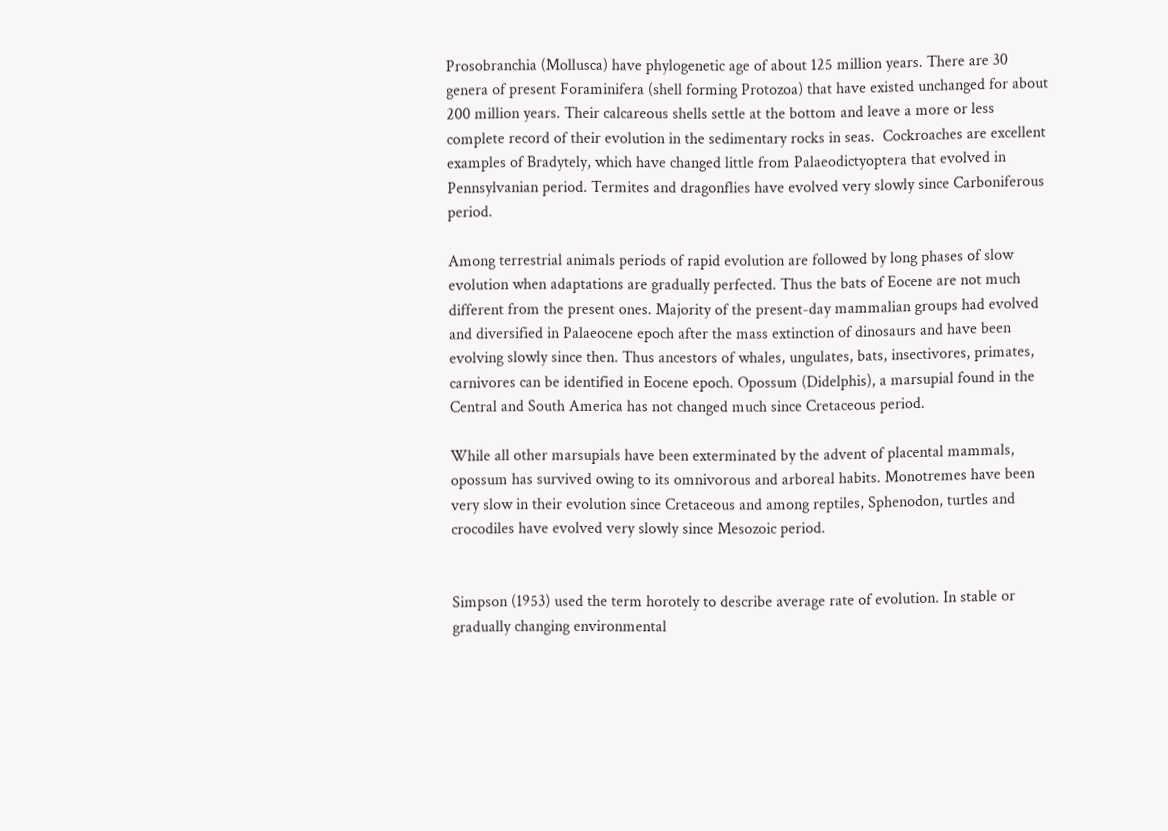Prosobranchia (Mollusca) have phylogenetic age of about 125 million years. There are 30 genera of present Foraminifera (shell forming Protozoa) that have existed unchanged for about 200 million years. Their calcareous shells settle at the bottom and leave a more or less complete record of their evolution in the sedimentary rocks in seas.  Cockroaches are excellent examples of Bradytely, which have changed little from Palaeodictyoptera that evolved in Pennsylvanian period. Termites and dragonflies have evolved very slowly since Carboniferous period.

Among terrestrial animals periods of rapid evolution are followed by long phases of slow evolution when adaptations are gradually perfected. Thus the bats of Eocene are not much different from the present ones. Majority of the present-day mammalian groups had evolved and diversified in Palaeocene epoch after the mass extinction of dinosaurs and have been evolving slowly since then. Thus ancestors of whales, ungulates, bats, insectivores, primates, carnivores can be identified in Eocene epoch. Opossum (Didelphis), a marsupial found in the Central and South America has not changed much since Cretaceous period.

While all other marsupials have been exterminated by the advent of placental mammals, opossum has survived owing to its omnivorous and arboreal habits. Monotremes have been very slow in their evolution since Cretaceous and among reptiles, Sphenodon, turtles and crocodiles have evolved very slowly since Mesozoic period.


Simpson (1953) used the term horotely to describe average rate of evolution. In stable or gradually changing environmental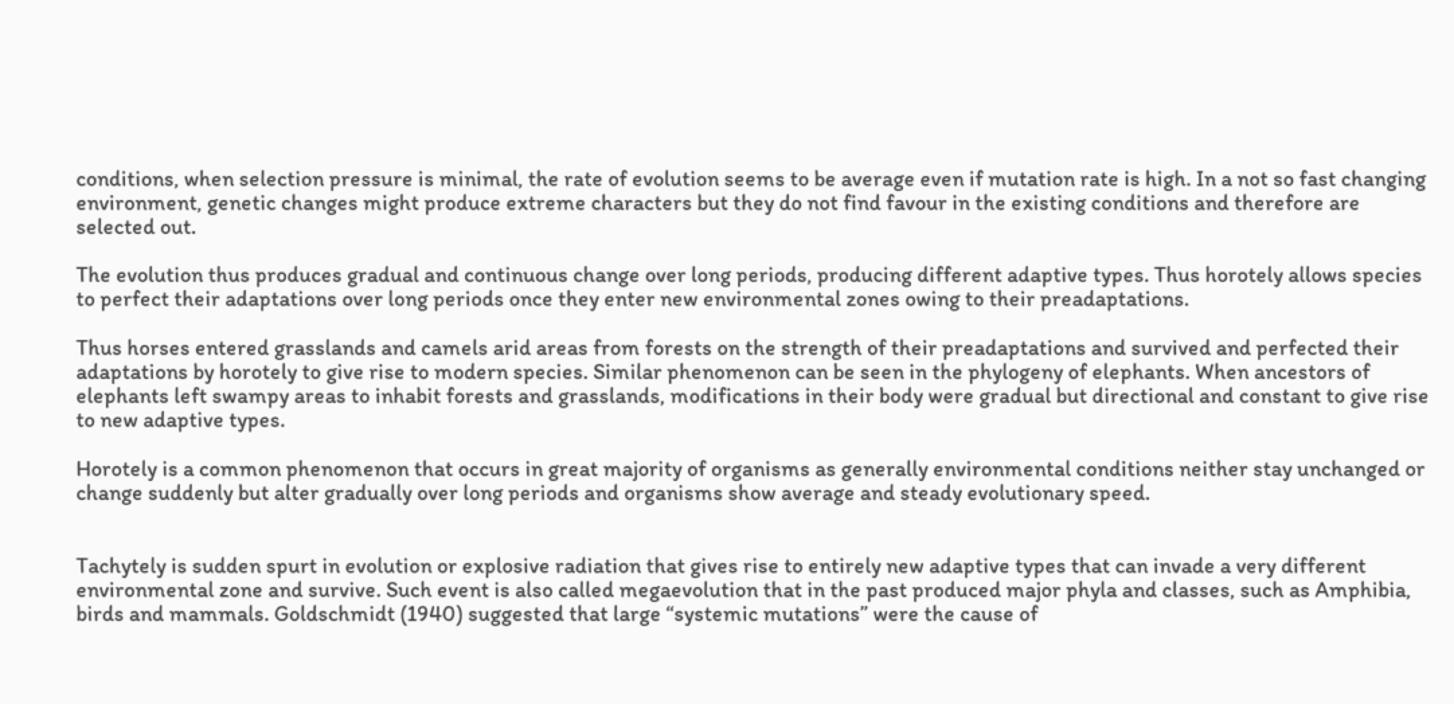conditions, when selection pressure is minimal, the rate of evolution seems to be average even if mutation rate is high. In a not so fast changing environment, genetic changes might produce extreme characters but they do not find favour in the existing conditions and therefore are selected out.

The evolution thus produces gradual and continuous change over long periods, producing different adaptive types. Thus horotely allows species to perfect their adaptations over long periods once they enter new environmental zones owing to their preadaptations.

Thus horses entered grasslands and camels arid areas from forests on the strength of their preadaptations and survived and perfected their adaptations by horotely to give rise to modern species. Similar phenomenon can be seen in the phylogeny of elephants. When ancestors of elephants left swampy areas to inhabit forests and grasslands, modifications in their body were gradual but directional and constant to give rise to new adaptive types.

Horotely is a common phenomenon that occurs in great majority of organisms as generally environmental conditions neither stay unchanged or change suddenly but alter gradually over long periods and organisms show average and steady evolutionary speed.


Tachytely is sudden spurt in evolution or explosive radiation that gives rise to entirely new adaptive types that can invade a very different environmental zone and survive. Such event is also called megaevolution that in the past produced major phyla and classes, such as Amphibia, birds and mammals. Goldschmidt (1940) suggested that large “systemic mutations” were the cause of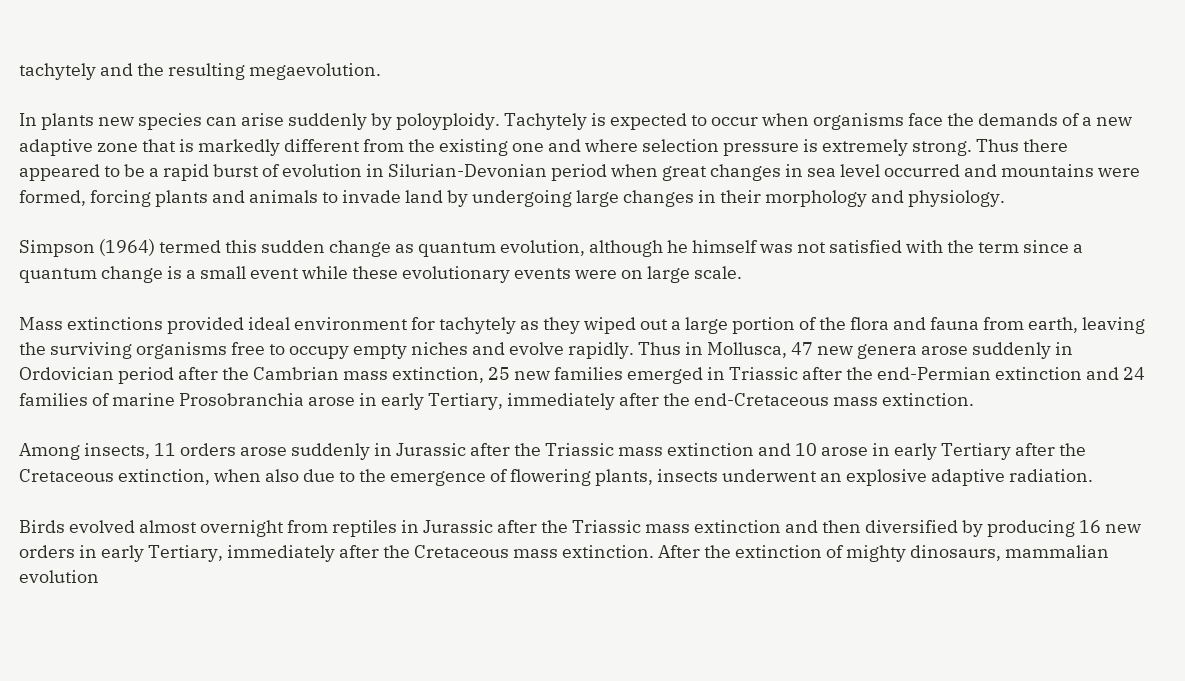tachytely and the resulting megaevolution.

In plants new species can arise suddenly by poloyploidy. Tachytely is expected to occur when organisms face the demands of a new adaptive zone that is markedly different from the existing one and where selection pressure is extremely strong. Thus there appeared to be a rapid burst of evolution in Silurian-Devonian period when great changes in sea level occurred and mountains were formed, forcing plants and animals to invade land by undergoing large changes in their morphology and physiology.

Simpson (1964) termed this sudden change as quantum evolution, although he himself was not satisfied with the term since a quantum change is a small event while these evolutionary events were on large scale.

Mass extinctions provided ideal environment for tachytely as they wiped out a large portion of the flora and fauna from earth, leaving the surviving organisms free to occupy empty niches and evolve rapidly. Thus in Mollusca, 47 new genera arose suddenly in Ordovician period after the Cambrian mass extinction, 25 new families emerged in Triassic after the end-Permian extinction and 24 families of marine Prosobranchia arose in early Tertiary, immediately after the end-Cretaceous mass extinction.

Among insects, 11 orders arose suddenly in Jurassic after the Triassic mass extinction and 10 arose in early Tertiary after the Cretaceous extinction, when also due to the emergence of flowering plants, insects underwent an explosive adaptive radiation.

Birds evolved almost overnight from reptiles in Jurassic after the Triassic mass extinction and then diversified by producing 16 new orders in early Tertiary, immediately after the Cretaceous mass extinction. After the extinction of mighty dinosaurs, mammalian evolution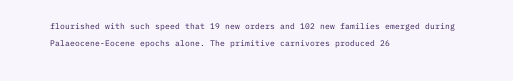flourished with such speed that 19 new orders and 102 new families emerged during Palaeocene-Eocene epochs alone. The primitive carnivores produced 26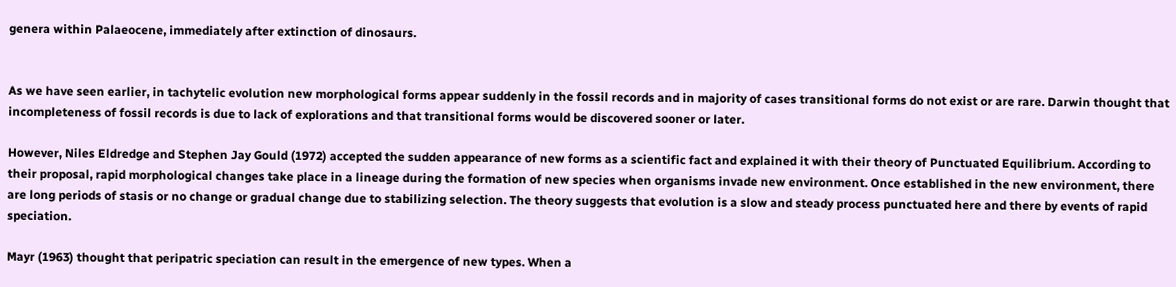genera within Palaeocene, immediately after extinction of dinosaurs.


As we have seen earlier, in tachytelic evolution new morphological forms appear suddenly in the fossil records and in majority of cases transitional forms do not exist or are rare. Darwin thought that incompleteness of fossil records is due to lack of explorations and that transitional forms would be discovered sooner or later.

However, Niles Eldredge and Stephen Jay Gould (1972) accepted the sudden appearance of new forms as a scientific fact and explained it with their theory of Punctuated Equilibrium. According to their proposal, rapid morphological changes take place in a lineage during the formation of new species when organisms invade new environment. Once established in the new environment, there are long periods of stasis or no change or gradual change due to stabilizing selection. The theory suggests that evolution is a slow and steady process punctuated here and there by events of rapid speciation.

Mayr (1963) thought that peripatric speciation can result in the emergence of new types. When a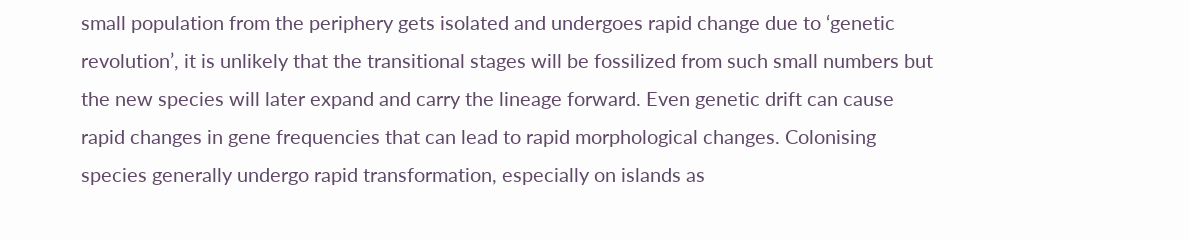small population from the periphery gets isolated and undergoes rapid change due to ‘genetic revolution’, it is unlikely that the transitional stages will be fossilized from such small numbers but the new species will later expand and carry the lineage forward. Even genetic drift can cause rapid changes in gene frequencies that can lead to rapid morphological changes. Colonising species generally undergo rapid transformation, especially on islands as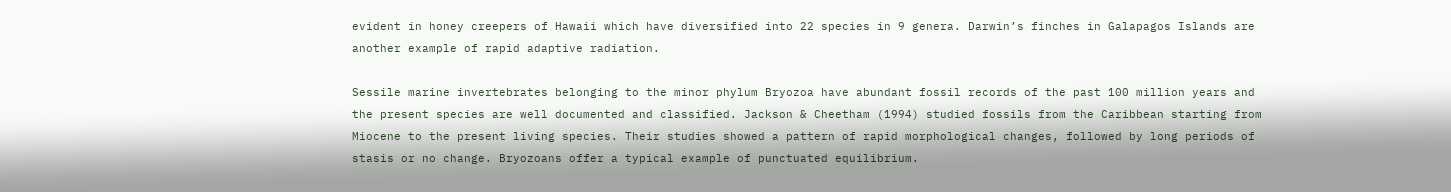evident in honey creepers of Hawaii which have diversified into 22 species in 9 genera. Darwin’s finches in Galapagos Islands are another example of rapid adaptive radiation.

Sessile marine invertebrates belonging to the minor phylum Bryozoa have abundant fossil records of the past 100 million years and the present species are well documented and classified. Jackson & Cheetham (1994) studied fossils from the Caribbean starting from Miocene to the present living species. Their studies showed a pattern of rapid morphological changes, followed by long periods of stasis or no change. Bryozoans offer a typical example of punctuated equilibrium.